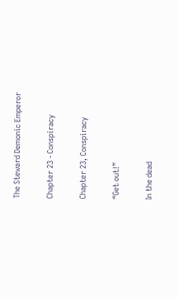The Steward Demonic Emperor

Chapter 23 - Conspiracy

Chapter 23, Conspiracy

“Get out!”

In the dead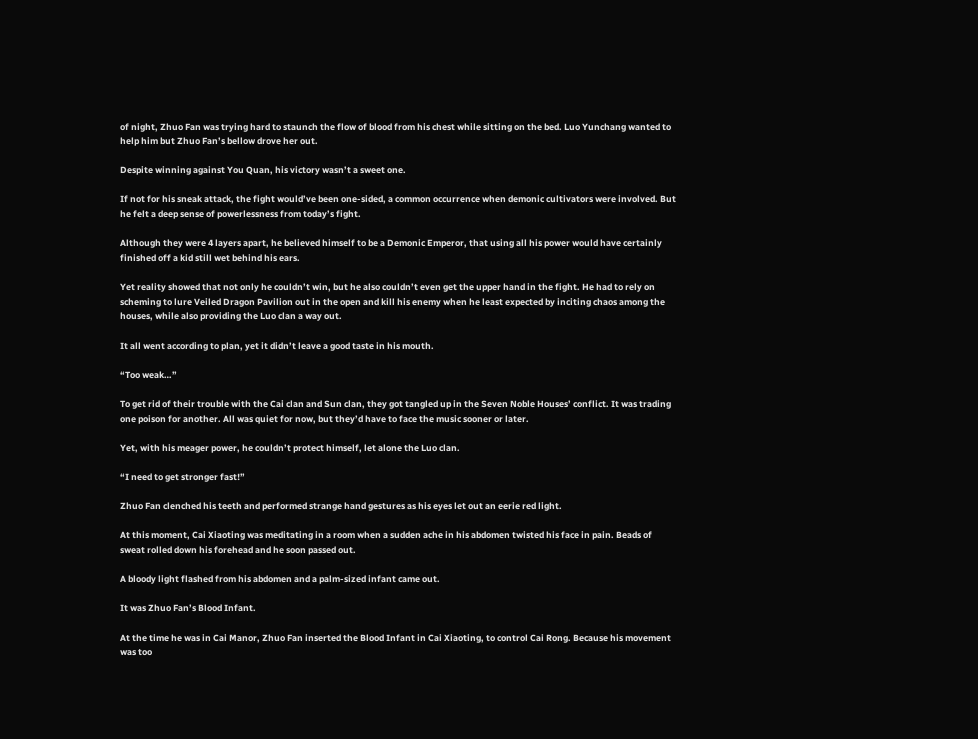of night, Zhuo Fan was trying hard to staunch the flow of blood from his chest while sitting on the bed. Luo Yunchang wanted to help him but Zhuo Fan’s bellow drove her out.

Despite winning against You Quan, his victory wasn’t a sweet one.

If not for his sneak attack, the fight would’ve been one-sided, a common occurrence when demonic cultivators were involved. But he felt a deep sense of powerlessness from today’s fight.

Although they were 4 layers apart, he believed himself to be a Demonic Emperor, that using all his power would have certainly finished off a kid still wet behind his ears.

Yet reality showed that not only he couldn’t win, but he also couldn’t even get the upper hand in the fight. He had to rely on scheming to lure Veiled Dragon Pavilion out in the open and kill his enemy when he least expected by inciting chaos among the houses, while also providing the Luo clan a way out.

It all went according to plan, yet it didn’t leave a good taste in his mouth.

“Too weak…”

To get rid of their trouble with the Cai clan and Sun clan, they got tangled up in the Seven Noble Houses’ conflict. It was trading one poison for another. All was quiet for now, but they’d have to face the music sooner or later.

Yet, with his meager power, he couldn’t protect himself, let alone the Luo clan.

“I need to get stronger fast!”

Zhuo Fan clenched his teeth and performed strange hand gestures as his eyes let out an eerie red light.

At this moment, Cai Xiaoting was meditating in a room when a sudden ache in his abdomen twisted his face in pain. Beads of sweat rolled down his forehead and he soon passed out.

A bloody light flashed from his abdomen and a palm-sized infant came out.

It was Zhuo Fan’s Blood Infant.

At the time he was in Cai Manor, Zhuo Fan inserted the Blood Infant in Cai Xiaoting, to control Cai Rong. Because his movement was too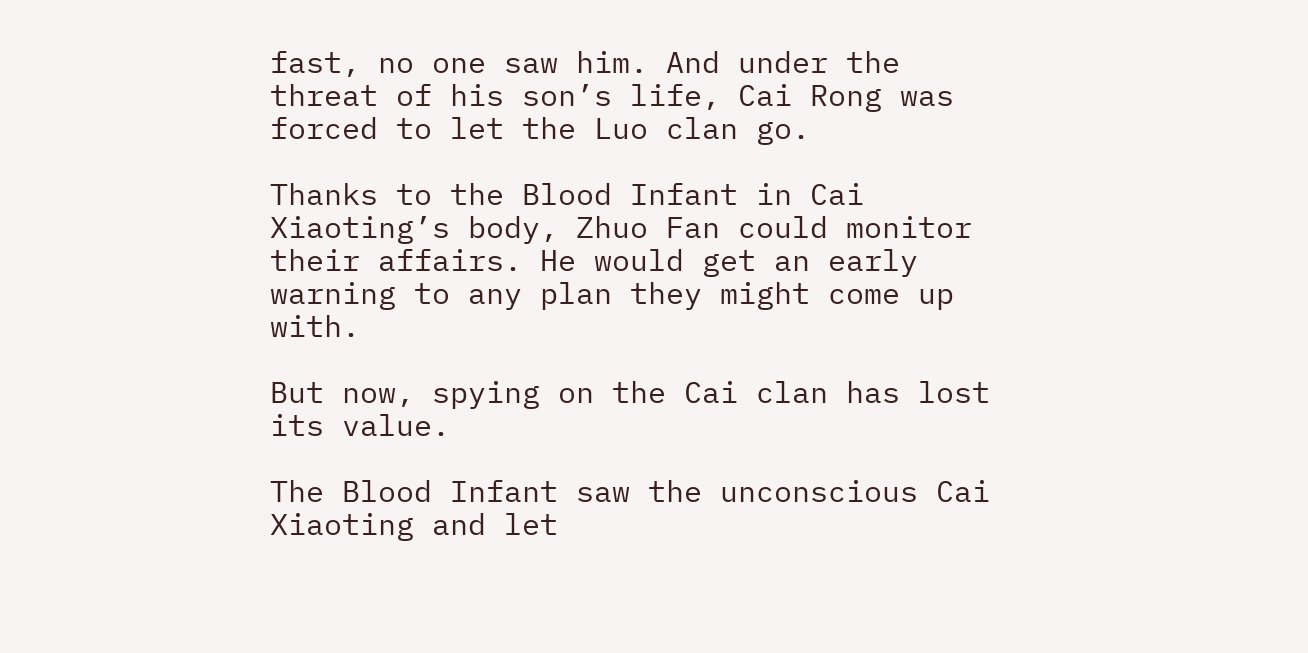fast, no one saw him. And under the threat of his son’s life, Cai Rong was forced to let the Luo clan go.

Thanks to the Blood Infant in Cai Xiaoting’s body, Zhuo Fan could monitor their affairs. He would get an early warning to any plan they might come up with.

But now, spying on the Cai clan has lost its value.

The Blood Infant saw the unconscious Cai Xiaoting and let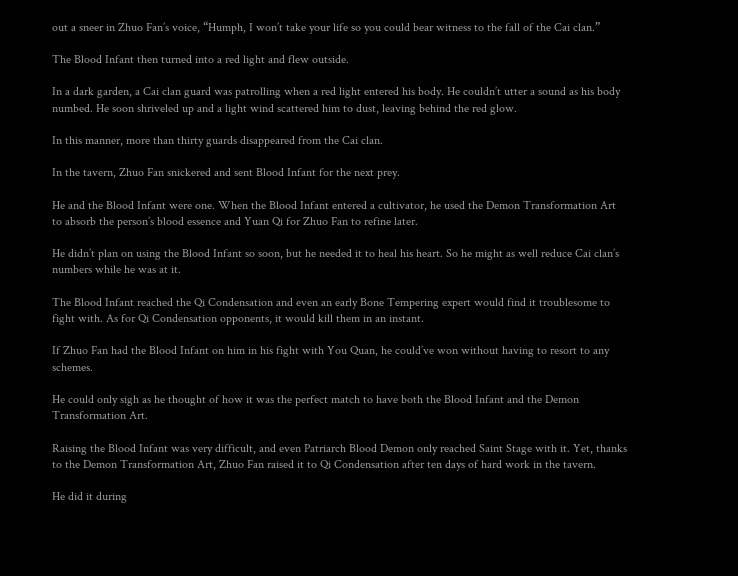out a sneer in Zhuo Fan’s voice, “Humph, I won’t take your life so you could bear witness to the fall of the Cai clan.”

The Blood Infant then turned into a red light and flew outside.

In a dark garden, a Cai clan guard was patrolling when a red light entered his body. He couldn’t utter a sound as his body numbed. He soon shriveled up and a light wind scattered him to dust, leaving behind the red glow.

In this manner, more than thirty guards disappeared from the Cai clan.

In the tavern, Zhuo Fan snickered and sent Blood Infant for the next prey.

He and the Blood Infant were one. When the Blood Infant entered a cultivator, he used the Demon Transformation Art to absorb the person’s blood essence and Yuan Qi for Zhuo Fan to refine later.

He didn’t plan on using the Blood Infant so soon, but he needed it to heal his heart. So he might as well reduce Cai clan’s numbers while he was at it.

The Blood Infant reached the Qi Condensation and even an early Bone Tempering expert would find it troublesome to fight with. As for Qi Condensation opponents, it would kill them in an instant.

If Zhuo Fan had the Blood Infant on him in his fight with You Quan, he could’ve won without having to resort to any schemes.

He could only sigh as he thought of how it was the perfect match to have both the Blood Infant and the Demon Transformation Art.

Raising the Blood Infant was very difficult, and even Patriarch Blood Demon only reached Saint Stage with it. Yet, thanks to the Demon Transformation Art, Zhuo Fan raised it to Qi Condensation after ten days of hard work in the tavern.

He did it during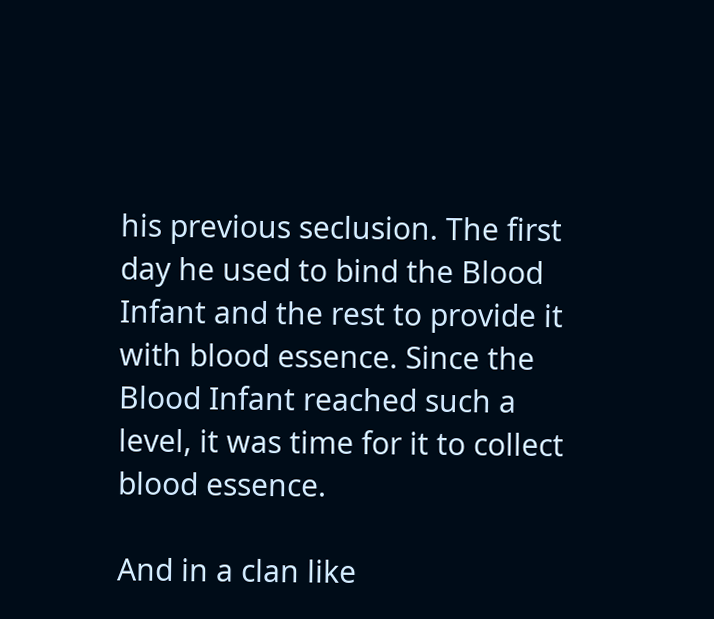his previous seclusion. The first day he used to bind the Blood Infant and the rest to provide it with blood essence. Since the Blood Infant reached such a level, it was time for it to collect blood essence.

And in a clan like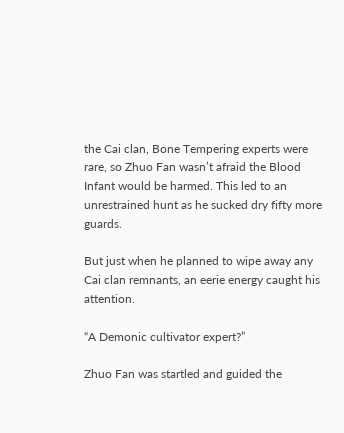the Cai clan, Bone Tempering experts were rare, so Zhuo Fan wasn’t afraid the Blood Infant would be harmed. This led to an unrestrained hunt as he sucked dry fifty more guards.

But just when he planned to wipe away any Cai clan remnants, an eerie energy caught his attention.

“A Demonic cultivator expert?”

Zhuo Fan was startled and guided the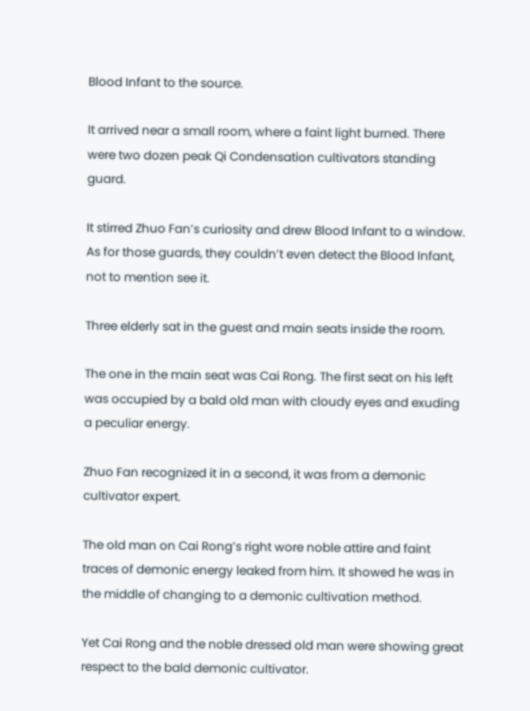Blood Infant to the source.

It arrived near a small room, where a faint light burned. There were two dozen peak Qi Condensation cultivators standing guard.

It stirred Zhuo Fan’s curiosity and drew Blood Infant to a window. As for those guards, they couldn’t even detect the Blood Infant, not to mention see it.

Three elderly sat in the guest and main seats inside the room.

The one in the main seat was Cai Rong. The first seat on his left was occupied by a bald old man with cloudy eyes and exuding a peculiar energy.

Zhuo Fan recognized it in a second, it was from a demonic cultivator expert.

The old man on Cai Rong’s right wore noble attire and faint traces of demonic energy leaked from him. It showed he was in the middle of changing to a demonic cultivation method.

Yet Cai Rong and the noble dressed old man were showing great respect to the bald demonic cultivator.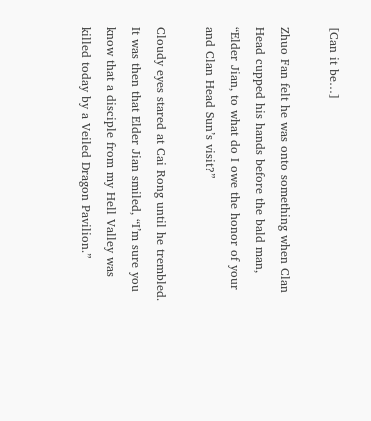[Can it be…]

Zhuo Fan felt he was onto something when Clan Head cupped his hands before the bald man, “Elder Jian, to what do I owe the honor of your and Clan Head Sun’s visit?”

Cloudy eyes stared at Cai Rong until he trembled. It was then that Elder Jian smiled, “I’m sure you know that a disciple from my Hell Valley was killed today by a Veiled Dragon Pavilion.”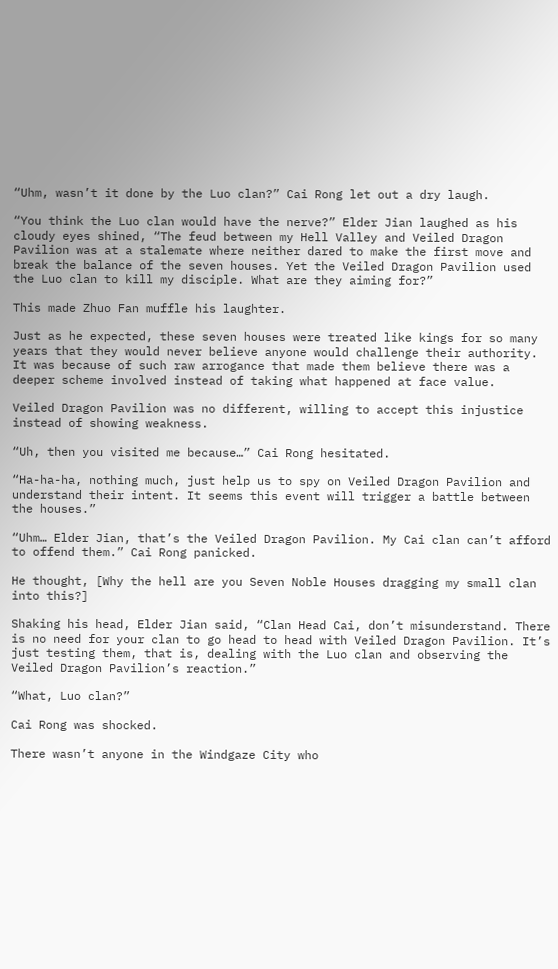“Uhm, wasn’t it done by the Luo clan?” Cai Rong let out a dry laugh.

“You think the Luo clan would have the nerve?” Elder Jian laughed as his cloudy eyes shined, “The feud between my Hell Valley and Veiled Dragon Pavilion was at a stalemate where neither dared to make the first move and break the balance of the seven houses. Yet the Veiled Dragon Pavilion used the Luo clan to kill my disciple. What are they aiming for?”

This made Zhuo Fan muffle his laughter.

Just as he expected, these seven houses were treated like kings for so many years that they would never believe anyone would challenge their authority. It was because of such raw arrogance that made them believe there was a deeper scheme involved instead of taking what happened at face value.

Veiled Dragon Pavilion was no different, willing to accept this injustice instead of showing weakness.

“Uh, then you visited me because…” Cai Rong hesitated.

“Ha-ha-ha, nothing much, just help us to spy on Veiled Dragon Pavilion and understand their intent. It seems this event will trigger a battle between the houses.”

“Uhm… Elder Jian, that’s the Veiled Dragon Pavilion. My Cai clan can’t afford to offend them.” Cai Rong panicked.

He thought, [Why the hell are you Seven Noble Houses dragging my small clan into this?]

Shaking his head, Elder Jian said, “Clan Head Cai, don’t misunderstand. There is no need for your clan to go head to head with Veiled Dragon Pavilion. It’s just testing them, that is, dealing with the Luo clan and observing the Veiled Dragon Pavilion’s reaction.”

“What, Luo clan?”

Cai Rong was shocked.

There wasn’t anyone in the Windgaze City who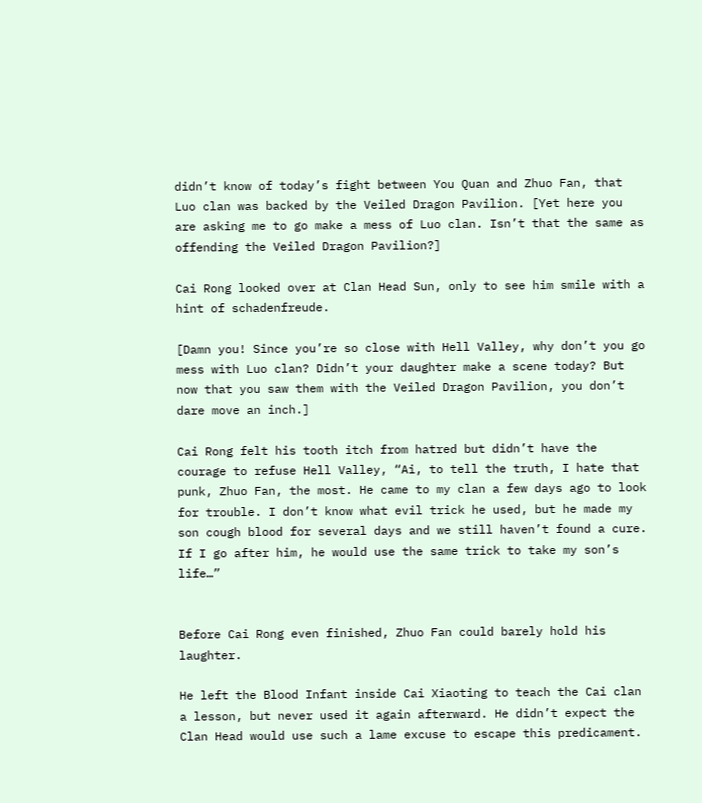didn’t know of today’s fight between You Quan and Zhuo Fan, that Luo clan was backed by the Veiled Dragon Pavilion. [Yet here you are asking me to go make a mess of Luo clan. Isn’t that the same as offending the Veiled Dragon Pavilion?]

Cai Rong looked over at Clan Head Sun, only to see him smile with a hint of schadenfreude.

[Damn you! Since you’re so close with Hell Valley, why don’t you go mess with Luo clan? Didn’t your daughter make a scene today? But now that you saw them with the Veiled Dragon Pavilion, you don’t dare move an inch.]

Cai Rong felt his tooth itch from hatred but didn’t have the courage to refuse Hell Valley, “Ai, to tell the truth, I hate that punk, Zhuo Fan, the most. He came to my clan a few days ago to look for trouble. I don’t know what evil trick he used, but he made my son cough blood for several days and we still haven’t found a cure. If I go after him, he would use the same trick to take my son’s life…”


Before Cai Rong even finished, Zhuo Fan could barely hold his laughter.

He left the Blood Infant inside Cai Xiaoting to teach the Cai clan a lesson, but never used it again afterward. He didn’t expect the Clan Head would use such a lame excuse to escape this predicament.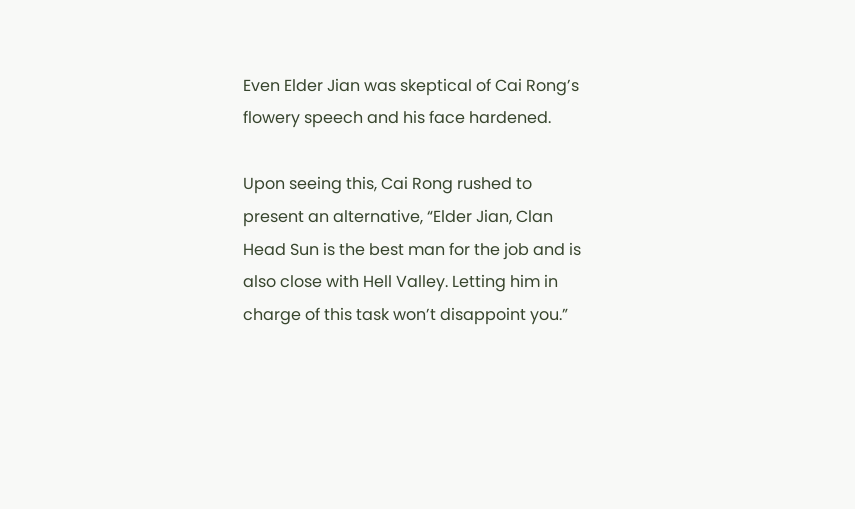Even Elder Jian was skeptical of Cai Rong’s flowery speech and his face hardened.

Upon seeing this, Cai Rong rushed to present an alternative, “Elder Jian, Clan Head Sun is the best man for the job and is also close with Hell Valley. Letting him in charge of this task won’t disappoint you.”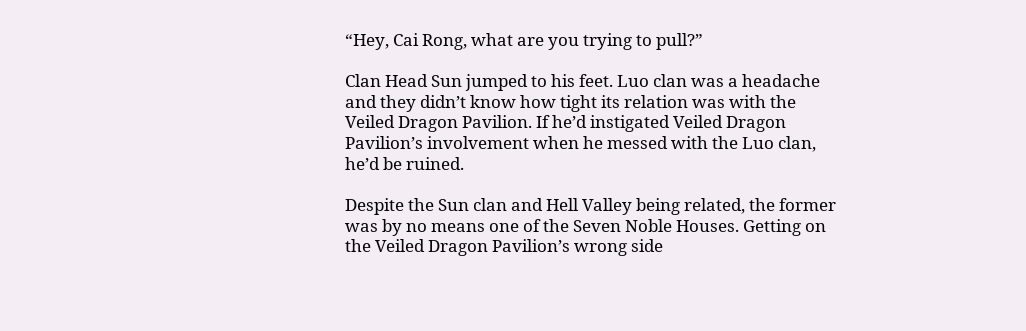“Hey, Cai Rong, what are you trying to pull?”

Clan Head Sun jumped to his feet. Luo clan was a headache and they didn’t know how tight its relation was with the Veiled Dragon Pavilion. If he’d instigated Veiled Dragon Pavilion’s involvement when he messed with the Luo clan, he’d be ruined.

Despite the Sun clan and Hell Valley being related, the former was by no means one of the Seven Noble Houses. Getting on the Veiled Dragon Pavilion’s wrong side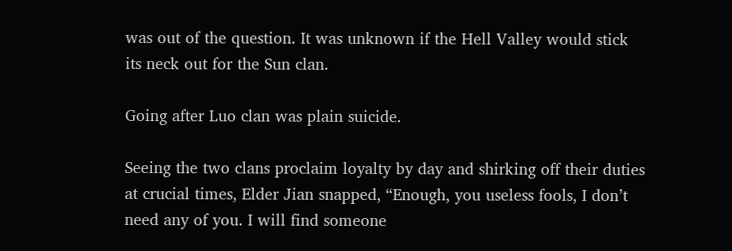was out of the question. It was unknown if the Hell Valley would stick its neck out for the Sun clan.

Going after Luo clan was plain suicide.

Seeing the two clans proclaim loyalty by day and shirking off their duties at crucial times, Elder Jian snapped, “Enough, you useless fools, I don’t need any of you. I will find someone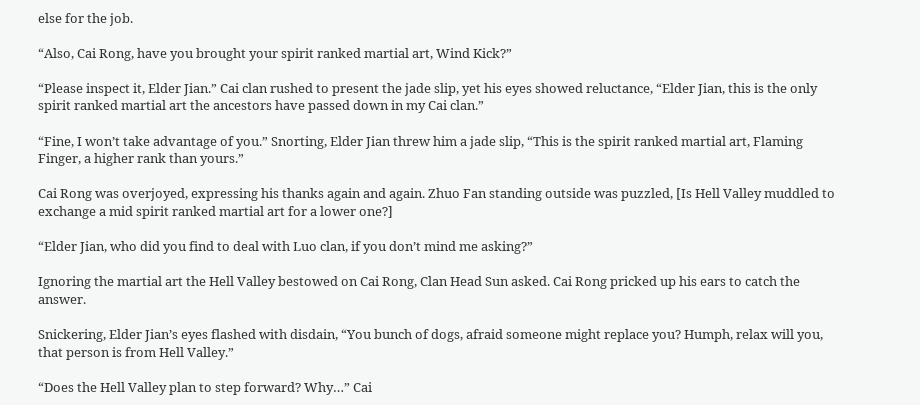else for the job.

“Also, Cai Rong, have you brought your spirit ranked martial art, Wind Kick?”

“Please inspect it, Elder Jian.” Cai clan rushed to present the jade slip, yet his eyes showed reluctance, “Elder Jian, this is the only spirit ranked martial art the ancestors have passed down in my Cai clan.”

“Fine, I won’t take advantage of you.” Snorting, Elder Jian threw him a jade slip, “This is the spirit ranked martial art, Flaming Finger, a higher rank than yours.”

Cai Rong was overjoyed, expressing his thanks again and again. Zhuo Fan standing outside was puzzled, [Is Hell Valley muddled to exchange a mid spirit ranked martial art for a lower one?]

“Elder Jian, who did you find to deal with Luo clan, if you don’t mind me asking?”

Ignoring the martial art the Hell Valley bestowed on Cai Rong, Clan Head Sun asked. Cai Rong pricked up his ears to catch the answer.

Snickering, Elder Jian’s eyes flashed with disdain, “You bunch of dogs, afraid someone might replace you? Humph, relax will you, that person is from Hell Valley.”

“Does the Hell Valley plan to step forward? Why…” Cai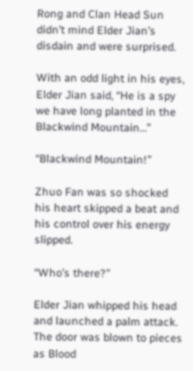Rong and Clan Head Sun didn’t mind Elder Jian’s disdain and were surprised.

With an odd light in his eyes, Elder Jian said, “He is a spy we have long planted in the Blackwind Mountain…”

“Blackwind Mountain!”

Zhuo Fan was so shocked his heart skipped a beat and his control over his energy slipped.

“Who’s there?”

Elder Jian whipped his head and launched a palm attack. The door was blown to pieces as Blood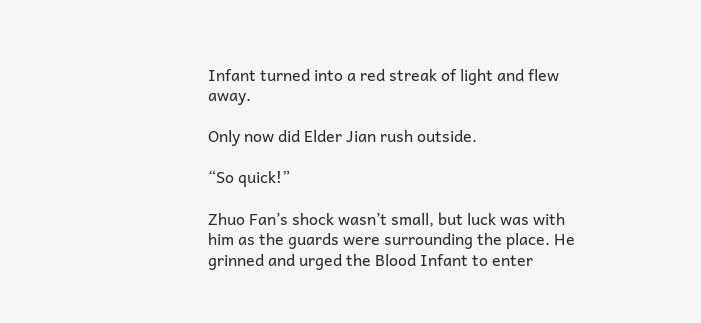Infant turned into a red streak of light and flew away.

Only now did Elder Jian rush outside.

“So quick!”

Zhuo Fan’s shock wasn’t small, but luck was with him as the guards were surrounding the place. He grinned and urged the Blood Infant to enter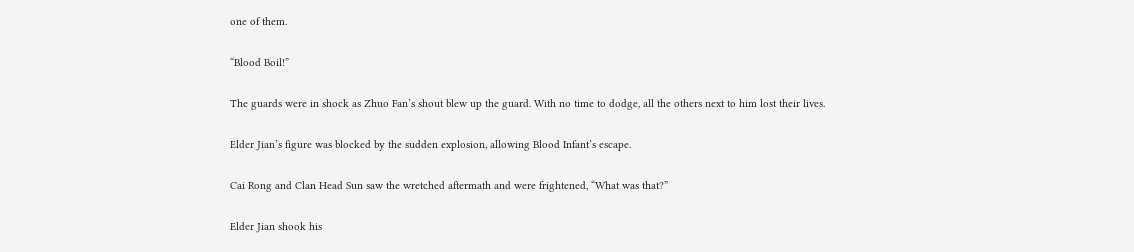one of them.

“Blood Boil!”

The guards were in shock as Zhuo Fan’s shout blew up the guard. With no time to dodge, all the others next to him lost their lives.

Elder Jian’s figure was blocked by the sudden explosion, allowing Blood Infant’s escape.

Cai Rong and Clan Head Sun saw the wretched aftermath and were frightened, “What was that?”

Elder Jian shook his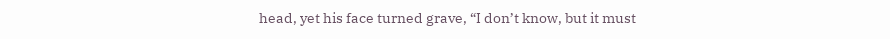head, yet his face turned grave, “I don’t know, but it must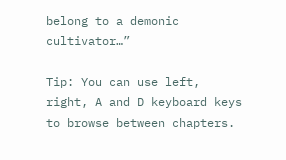belong to a demonic cultivator…”

Tip: You can use left, right, A and D keyboard keys to browse between chapters.